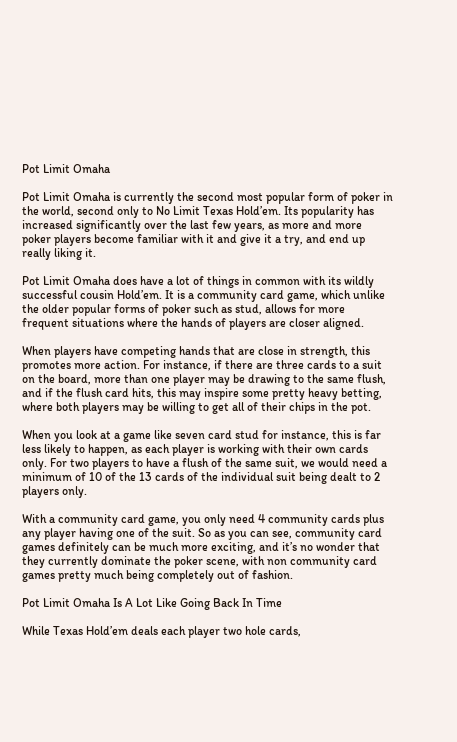Pot Limit Omaha

Pot Limit Omaha is currently the second most popular form of poker in the world, second only to No Limit Texas Hold’em. Its popularity has increased significantly over the last few years, as more and more poker players become familiar with it and give it a try, and end up really liking it.

Pot Limit Omaha does have a lot of things in common with its wildly successful cousin Hold’em. It is a community card game, which unlike the older popular forms of poker such as stud, allows for more frequent situations where the hands of players are closer aligned.

When players have competing hands that are close in strength, this promotes more action. For instance, if there are three cards to a suit on the board, more than one player may be drawing to the same flush, and if the flush card hits, this may inspire some pretty heavy betting, where both players may be willing to get all of their chips in the pot.

When you look at a game like seven card stud for instance, this is far less likely to happen, as each player is working with their own cards only. For two players to have a flush of the same suit, we would need a minimum of 10 of the 13 cards of the individual suit being dealt to 2 players only.

With a community card game, you only need 4 community cards plus any player having one of the suit. So as you can see, community card games definitely can be much more exciting, and it’s no wonder that they currently dominate the poker scene, with non community card games pretty much being completely out of fashion.

Pot Limit Omaha Is A Lot Like Going Back In Time

While Texas Hold’em deals each player two hole cards,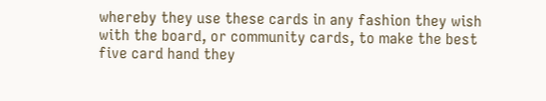whereby they use these cards in any fashion they wish with the board, or community cards, to make the best five card hand they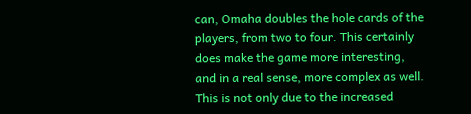can, Omaha doubles the hole cards of the players, from two to four. This certainly does make the game more interesting, and in a real sense, more complex as well. This is not only due to the increased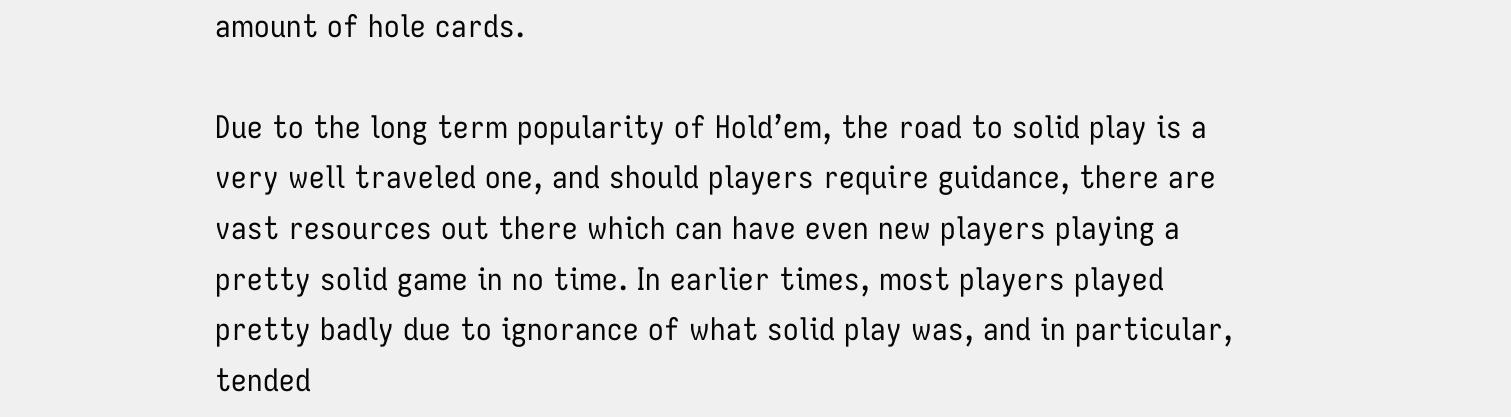amount of hole cards.

Due to the long term popularity of Hold’em, the road to solid play is a very well traveled one, and should players require guidance, there are vast resources out there which can have even new players playing a pretty solid game in no time. In earlier times, most players played pretty badly due to ignorance of what solid play was, and in particular, tended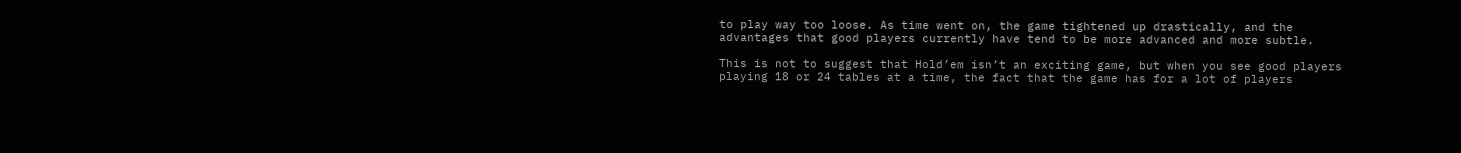to play way too loose. As time went on, the game tightened up drastically, and the advantages that good players currently have tend to be more advanced and more subtle.

This is not to suggest that Hold’em isn’t an exciting game, but when you see good players playing 18 or 24 tables at a time, the fact that the game has for a lot of players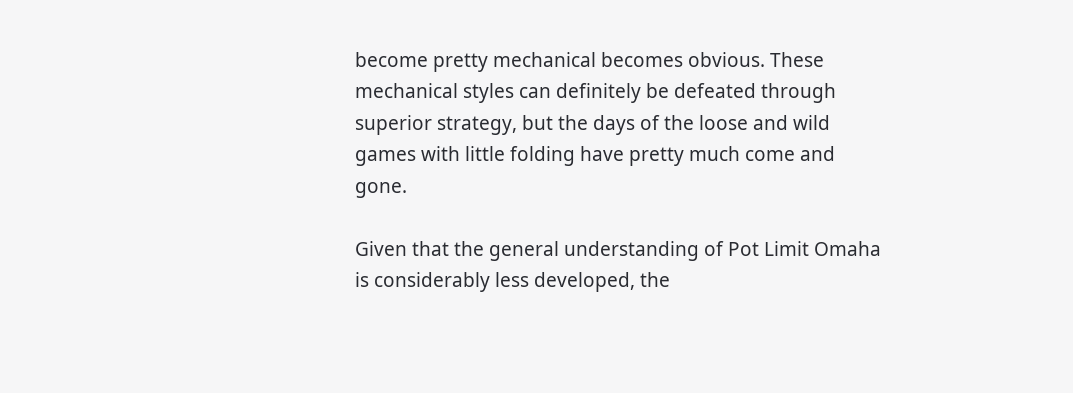become pretty mechanical becomes obvious. These mechanical styles can definitely be defeated through superior strategy, but the days of the loose and wild games with little folding have pretty much come and gone.

Given that the general understanding of Pot Limit Omaha is considerably less developed, the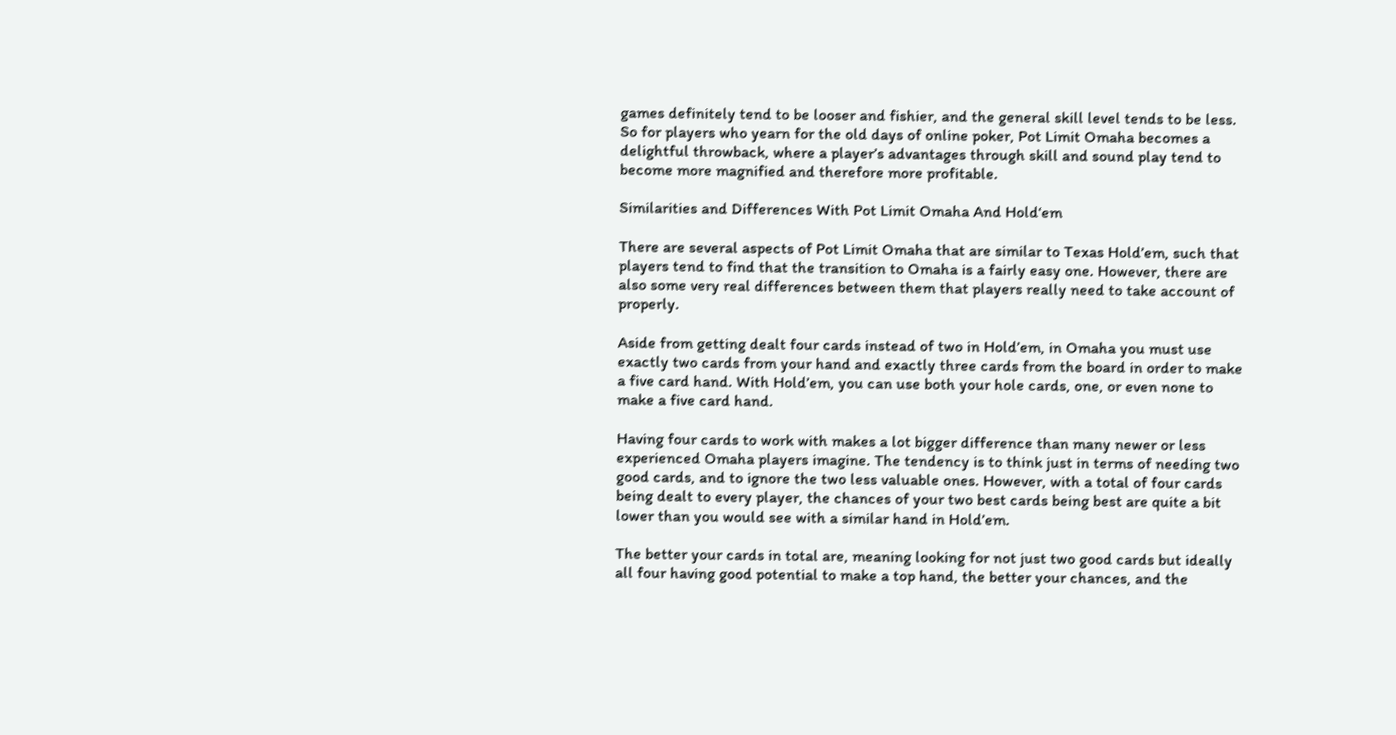games definitely tend to be looser and fishier, and the general skill level tends to be less. So for players who yearn for the old days of online poker, Pot Limit Omaha becomes a delightful throwback, where a player’s advantages through skill and sound play tend to become more magnified and therefore more profitable.

Similarities and Differences With Pot Limit Omaha And Hold‘em

There are several aspects of Pot Limit Omaha that are similar to Texas Hold’em, such that players tend to find that the transition to Omaha is a fairly easy one. However, there are also some very real differences between them that players really need to take account of properly.

Aside from getting dealt four cards instead of two in Hold’em, in Omaha you must use exactly two cards from your hand and exactly three cards from the board in order to make a five card hand. With Hold’em, you can use both your hole cards, one, or even none to make a five card hand.

Having four cards to work with makes a lot bigger difference than many newer or less experienced Omaha players imagine. The tendency is to think just in terms of needing two good cards, and to ignore the two less valuable ones. However, with a total of four cards being dealt to every player, the chances of your two best cards being best are quite a bit lower than you would see with a similar hand in Hold’em.

The better your cards in total are, meaning looking for not just two good cards but ideally all four having good potential to make a top hand, the better your chances, and the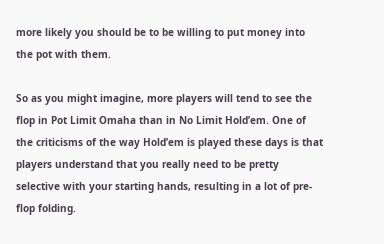more likely you should be to be willing to put money into the pot with them.

So as you might imagine, more players will tend to see the flop in Pot Limit Omaha than in No Limit Hold’em. One of the criticisms of the way Hold’em is played these days is that players understand that you really need to be pretty selective with your starting hands, resulting in a lot of pre-flop folding.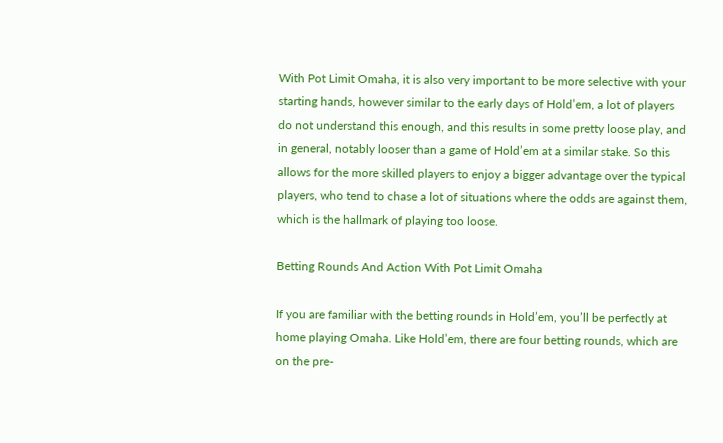With Pot Limit Omaha, it is also very important to be more selective with your starting hands, however similar to the early days of Hold’em, a lot of players do not understand this enough, and this results in some pretty loose play, and in general, notably looser than a game of Hold’em at a similar stake. So this allows for the more skilled players to enjoy a bigger advantage over the typical players, who tend to chase a lot of situations where the odds are against them, which is the hallmark of playing too loose.

Betting Rounds And Action With Pot Limit Omaha

If you are familiar with the betting rounds in Hold’em, you’ll be perfectly at home playing Omaha. Like Hold’em, there are four betting rounds, which are on the pre-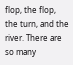flop, the flop, the turn, and the river. There are so many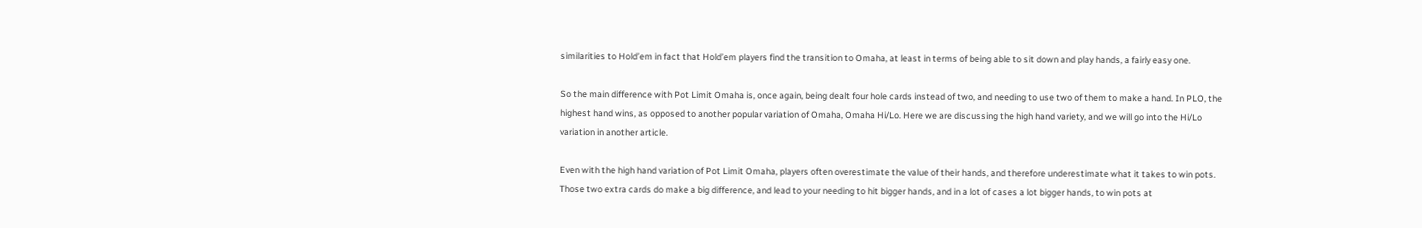similarities to Hold’em in fact that Hold’em players find the transition to Omaha, at least in terms of being able to sit down and play hands, a fairly easy one.

So the main difference with Pot Limit Omaha is, once again, being dealt four hole cards instead of two, and needing to use two of them to make a hand. In PLO, the highest hand wins, as opposed to another popular variation of Omaha, Omaha Hi/Lo. Here we are discussing the high hand variety, and we will go into the Hi/Lo variation in another article.

Even with the high hand variation of Pot Limit Omaha, players often overestimate the value of their hands, and therefore underestimate what it takes to win pots. Those two extra cards do make a big difference, and lead to your needing to hit bigger hands, and in a lot of cases a lot bigger hands, to win pots at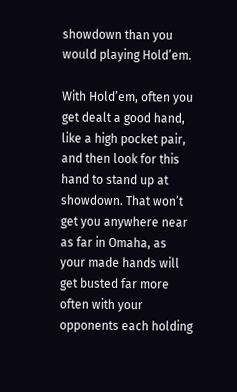showdown than you would playing Hold’em.

With Hold’em, often you get dealt a good hand, like a high pocket pair, and then look for this hand to stand up at showdown. That won’t get you anywhere near as far in Omaha, as your made hands will get busted far more often with your opponents each holding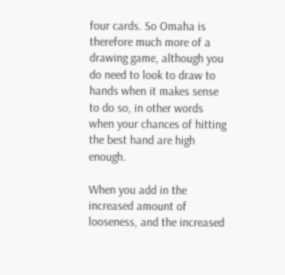four cards. So Omaha is therefore much more of a drawing game, although you do need to look to draw to hands when it makes sense to do so, in other words when your chances of hitting the best hand are high enough.

When you add in the increased amount of looseness, and the increased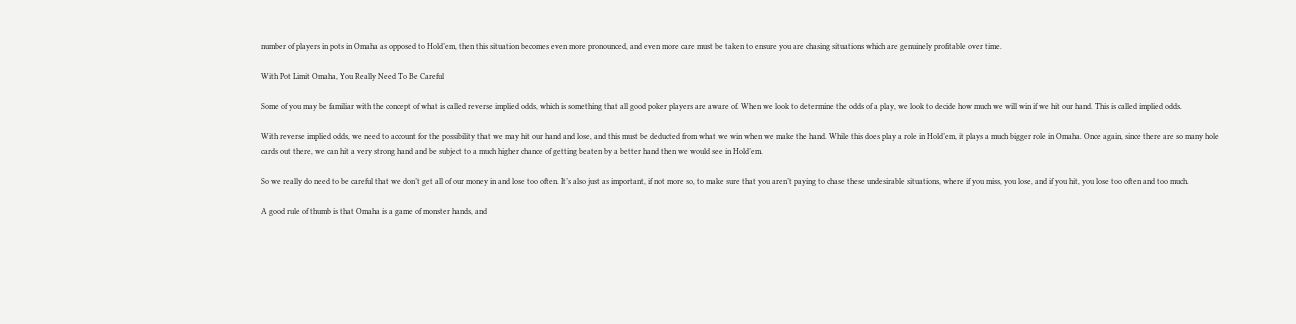number of players in pots in Omaha as opposed to Hold’em, then this situation becomes even more pronounced, and even more care must be taken to ensure you are chasing situations which are genuinely profitable over time.

With Pot Limit Omaha, You Really Need To Be Careful

Some of you may be familiar with the concept of what is called reverse implied odds, which is something that all good poker players are aware of. When we look to determine the odds of a play, we look to decide how much we will win if we hit our hand. This is called implied odds.

With reverse implied odds, we need to account for the possibility that we may hit our hand and lose, and this must be deducted from what we win when we make the hand. While this does play a role in Hold’em, it plays a much bigger role in Omaha. Once again, since there are so many hole cards out there, we can hit a very strong hand and be subject to a much higher chance of getting beaten by a better hand then we would see in Hold’em.

So we really do need to be careful that we don’t get all of our money in and lose too often. It’s also just as important, if not more so, to make sure that you aren’t paying to chase these undesirable situations, where if you miss, you lose, and if you hit, you lose too often and too much.

A good rule of thumb is that Omaha is a game of monster hands, and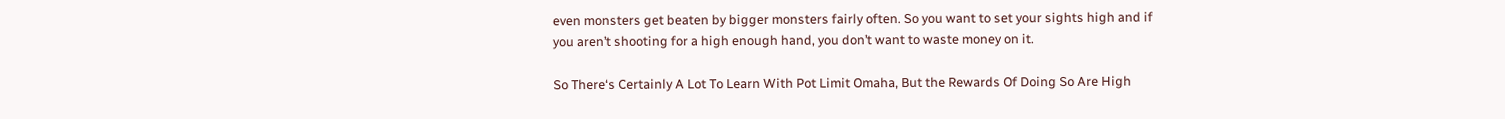even monsters get beaten by bigger monsters fairly often. So you want to set your sights high and if you aren’t shooting for a high enough hand, you don’t want to waste money on it.

So There‘s Certainly A Lot To Learn With Pot Limit Omaha, But the Rewards Of Doing So Are High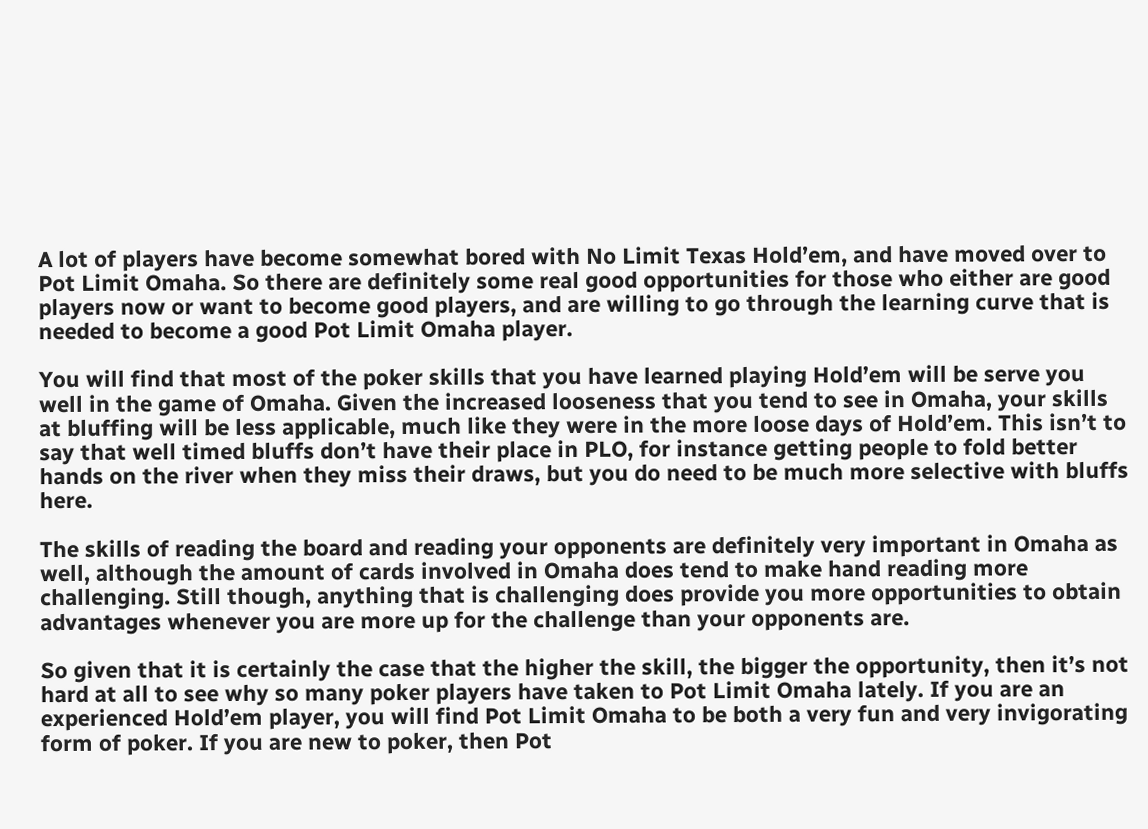A lot of players have become somewhat bored with No Limit Texas Hold’em, and have moved over to Pot Limit Omaha. So there are definitely some real good opportunities for those who either are good players now or want to become good players, and are willing to go through the learning curve that is needed to become a good Pot Limit Omaha player.

You will find that most of the poker skills that you have learned playing Hold’em will be serve you well in the game of Omaha. Given the increased looseness that you tend to see in Omaha, your skills at bluffing will be less applicable, much like they were in the more loose days of Hold’em. This isn’t to say that well timed bluffs don’t have their place in PLO, for instance getting people to fold better hands on the river when they miss their draws, but you do need to be much more selective with bluffs here.

The skills of reading the board and reading your opponents are definitely very important in Omaha as well, although the amount of cards involved in Omaha does tend to make hand reading more challenging. Still though, anything that is challenging does provide you more opportunities to obtain advantages whenever you are more up for the challenge than your opponents are.

So given that it is certainly the case that the higher the skill, the bigger the opportunity, then it’s not hard at all to see why so many poker players have taken to Pot Limit Omaha lately. If you are an experienced Hold’em player, you will find Pot Limit Omaha to be both a very fun and very invigorating form of poker. If you are new to poker, then Pot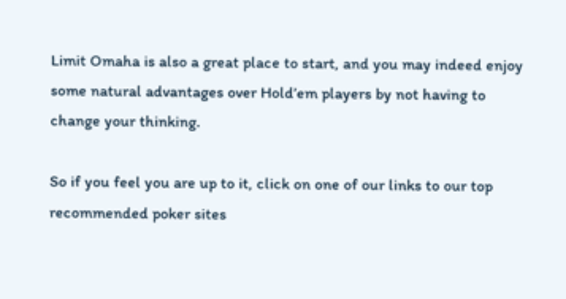Limit Omaha is also a great place to start, and you may indeed enjoy some natural advantages over Hold’em players by not having to change your thinking.

So if you feel you are up to it, click on one of our links to our top recommended poker sites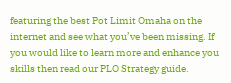featuring the best Pot Limit Omaha on the internet and see what you’ve been missing. If you would like to learn more and enhance you skills then read our PLO Strategy guide.